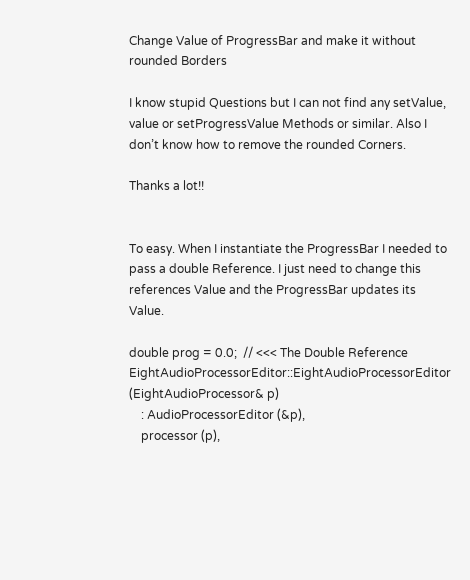Change Value of ProgressBar and make it without rounded Borders

I know stupid Questions but I can not find any setValue, value or setProgressValue Methods or similar. Also I don’t know how to remove the rounded Corners.

Thanks a lot!!


To easy. When I instantiate the ProgressBar I needed to pass a double Reference. I just need to change this references Value and the ProgressBar updates its Value.

double prog = 0.0;  // <<< The Double Reference
EightAudioProcessorEditor::EightAudioProcessorEditor (EightAudioProcessor& p)
    : AudioProcessorEditor (&p),
    processor (p),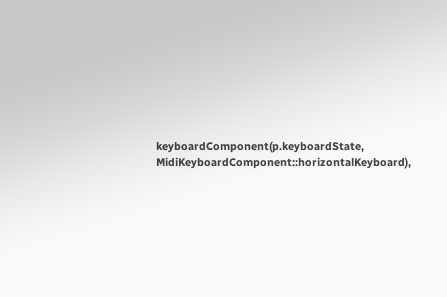keyboardComponent(p.keyboardState, MidiKeyboardComponent::horizontalKeyboard),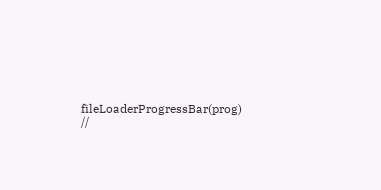fileLoaderProgressBar(prog)  //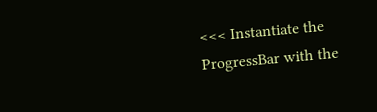<<< Instantiate the ProgressBar with the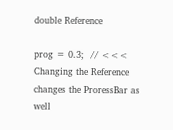double Reference

prog = 0.3;  // <<< Changing the Reference changes the ProressBar as well